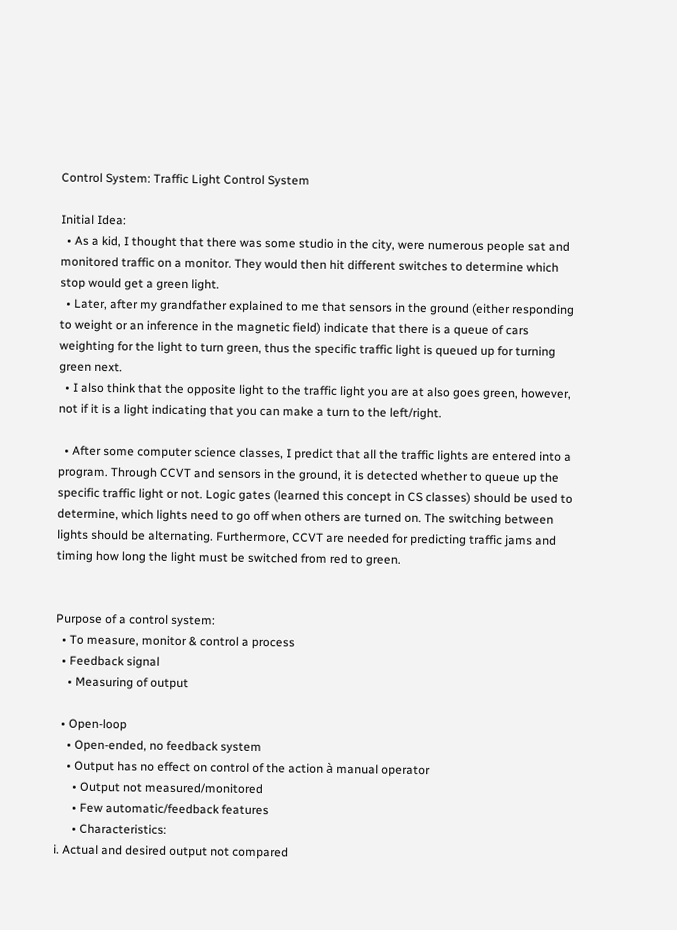Control System: Traffic Light Control System

Initial Idea:
  • As a kid, I thought that there was some studio in the city, were numerous people sat and monitored traffic on a monitor. They would then hit different switches to determine which stop would get a green light.
  • Later, after my grandfather explained to me that sensors in the ground (either responding to weight or an inference in the magnetic field) indicate that there is a queue of cars weighting for the light to turn green, thus the specific traffic light is queued up for turning green next.
  • I also think that the opposite light to the traffic light you are at also goes green, however, not if it is a light indicating that you can make a turn to the left/right.

  • After some computer science classes, I predict that all the traffic lights are entered into a program. Through CCVT and sensors in the ground, it is detected whether to queue up the specific traffic light or not. Logic gates (learned this concept in CS classes) should be used to determine, which lights need to go off when others are turned on. The switching between lights should be alternating. Furthermore, CCVT are needed for predicting traffic jams and timing how long the light must be switched from red to green.


Purpose of a control system:
  • To measure, monitor & control a process
  • Feedback signal
    • Measuring of output

  • Open-loop
    • Open-ended, no feedback system
    • Output has no effect on control of the action à manual operator
      • Output not measured/monitored
      • Few automatic/feedback features
      • Characteristics:
i. Actual and desired output not compared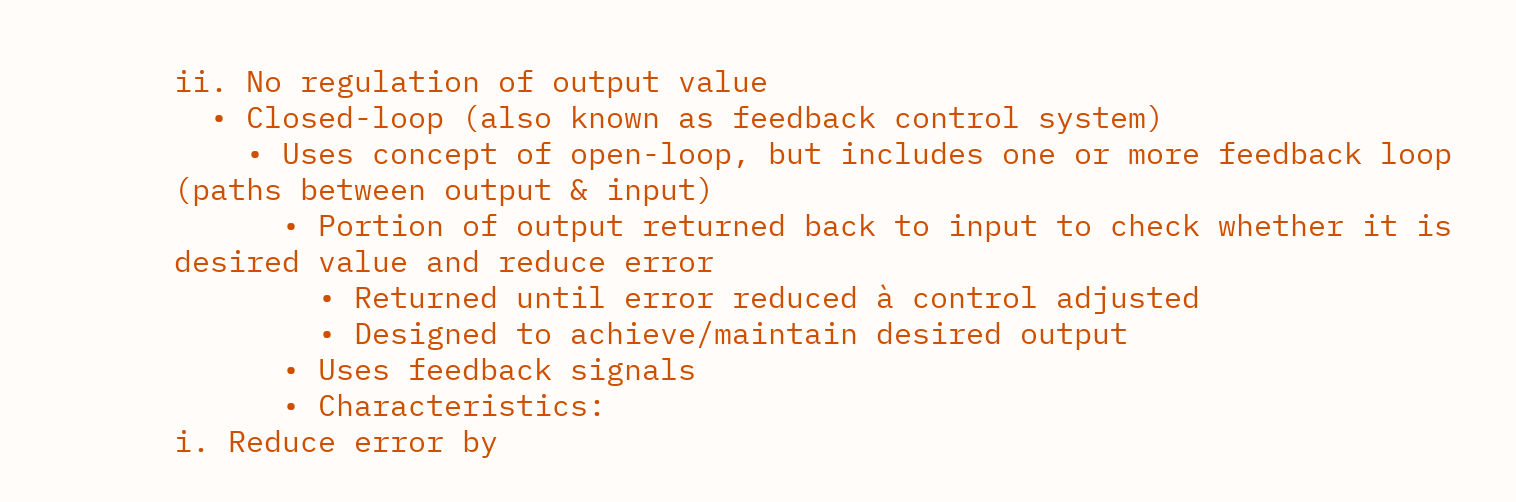ii. No regulation of output value
  • Closed-loop (also known as feedback control system)
    • Uses concept of open-loop, but includes one or more feedback loop (paths between output & input)
      • Portion of output returned back to input to check whether it is desired value and reduce error
        • Returned until error reduced à control adjusted
        • Designed to achieve/maintain desired output
      • Uses feedback signals
      • Characteristics:
i. Reduce error by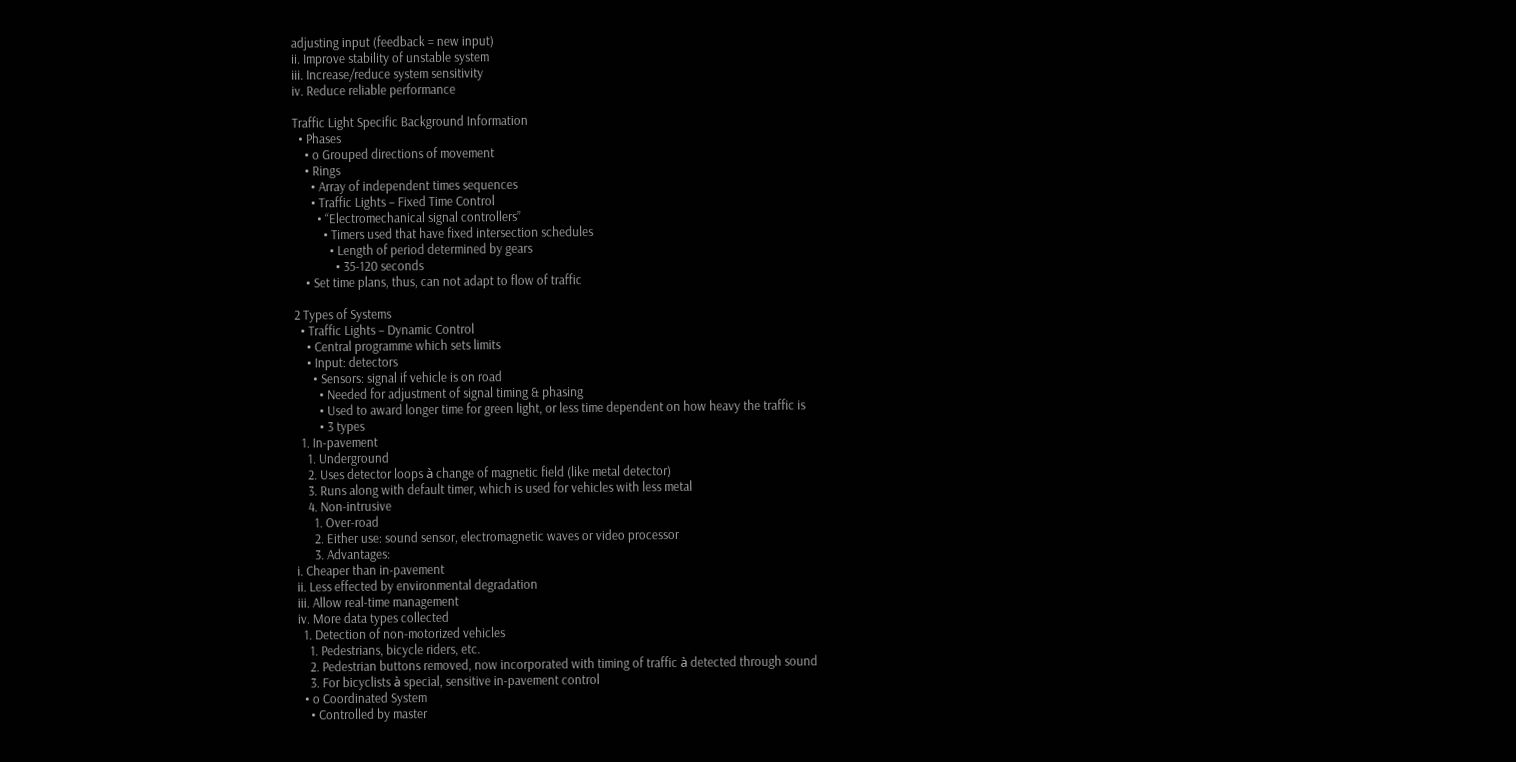adjusting input (feedback = new input)
ii. Improve stability of unstable system
iii. Increase/reduce system sensitivity
iv. Reduce reliable performance

Traffic Light Specific Background Information
  • Phases
    • o Grouped directions of movement
    • Rings
      • Array of independent times sequences
      • Traffic Lights – Fixed Time Control
        • “Electromechanical signal controllers”
          • Timers used that have fixed intersection schedules
            • Length of period determined by gears
              • 35-120 seconds
    • Set time plans, thus, can not adapt to flow of traffic

2 Types of Systems
  • Traffic Lights – Dynamic Control
    • Central programme which sets limits
    • Input: detectors
      • Sensors: signal if vehicle is on road
        • Needed for adjustment of signal timing & phasing
        • Used to award longer time for green light, or less time dependent on how heavy the traffic is
        • 3 types
  1. In-pavement
    1. Underground
    2. Uses detector loops à change of magnetic field (like metal detector)
    3. Runs along with default timer, which is used for vehicles with less metal
    4. Non-intrusive
      1. Over-road
      2. Either use: sound sensor, electromagnetic waves or video processor
      3. Advantages:
i. Cheaper than in-pavement
ii. Less effected by environmental degradation
iii. Allow real-time management
iv. More data types collected
  1. Detection of non-motorized vehicles
    1. Pedestrians, bicycle riders, etc.
    2. Pedestrian buttons removed, now incorporated with timing of traffic à detected through sound
    3. For bicyclists à special, sensitive in-pavement control
  • o Coordinated System
    • Controlled by master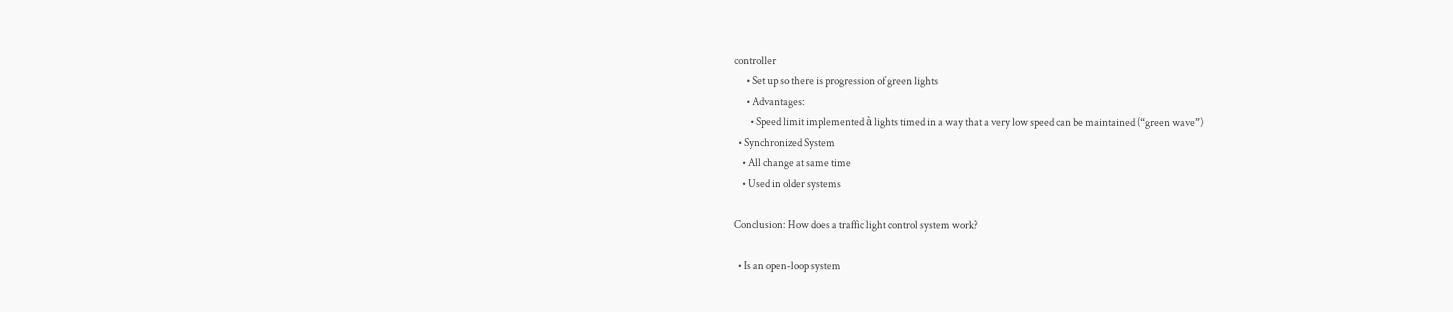controller
      • Set up so there is progression of green lights
      • Advantages:
        • Speed limit implemented à lights timed in a way that a very low speed can be maintained (“green wave”)
  • Synchronized System
    • All change at same time
    • Used in older systems

Conclusion: How does a traffic light control system work?

  • Is an open-loop system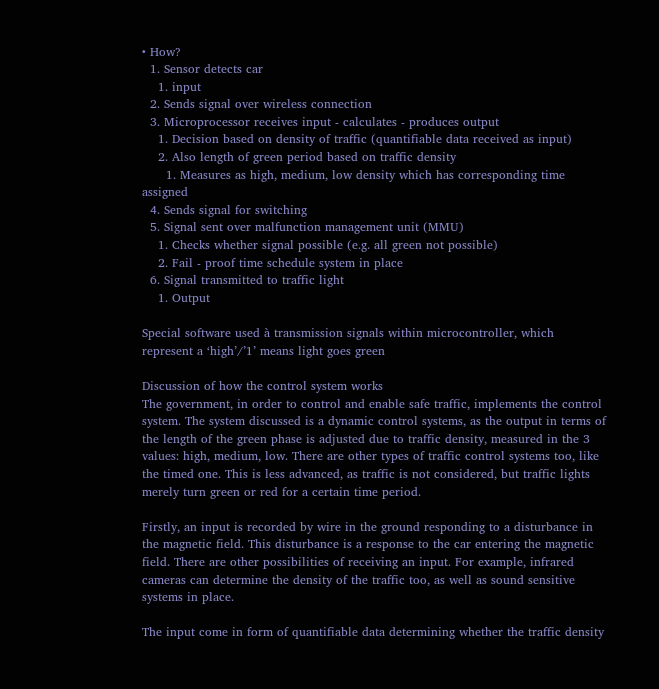• How?
  1. Sensor detects car
    1. input
  2. Sends signal over wireless connection
  3. Microprocessor receives input - calculates - produces output
    1. Decision based on density of traffic (quantifiable data received as input)
    2. Also length of green period based on traffic density
      1. Measures as high, medium, low density which has corresponding time assigned
  4. Sends signal for switching
  5. Signal sent over malfunction management unit (MMU)
    1. Checks whether signal possible (e.g. all green not possible)
    2. Fail - proof time schedule system in place
  6. Signal transmitted to traffic light
    1. Output

Special software used à transmission signals within microcontroller, which represent a ‘high’/’1’ means light goes green

Discussion of how the control system works
The government, in order to control and enable safe traffic, implements the control system. The system discussed is a dynamic control systems, as the output in terms of the length of the green phase is adjusted due to traffic density, measured in the 3 values: high, medium, low. There are other types of traffic control systems too, like the timed one. This is less advanced, as traffic is not considered, but traffic lights merely turn green or red for a certain time period.

Firstly, an input is recorded by wire in the ground responding to a disturbance in the magnetic field. This disturbance is a response to the car entering the magnetic field. There are other possibilities of receiving an input. For example, infrared cameras can determine the density of the traffic too, as well as sound sensitive systems in place.

The input come in form of quantifiable data determining whether the traffic density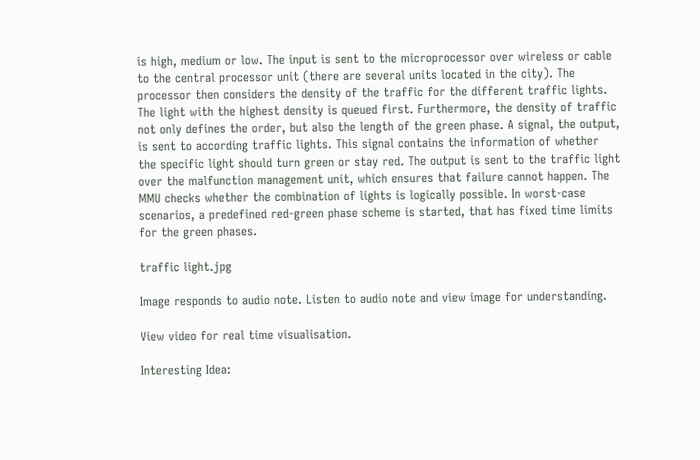is high, medium or low. The input is sent to the microprocessor over wireless or cable to the central processor unit (there are several units located in the city). The processor then considers the density of the traffic for the different traffic lights. The light with the highest density is queued first. Furthermore, the density of traffic not only defines the order, but also the length of the green phase. A signal, the output, is sent to according traffic lights. This signal contains the information of whether the specific light should turn green or stay red. The output is sent to the traffic light over the malfunction management unit, which ensures that failure cannot happen. The MMU checks whether the combination of lights is logically possible. In worst-case scenarios, a predefined red-green phase scheme is started, that has fixed time limits for the green phases.

traffic light.jpg

Image responds to audio note. Listen to audio note and view image for understanding.

View video for real time visualisation.

Interesting Idea: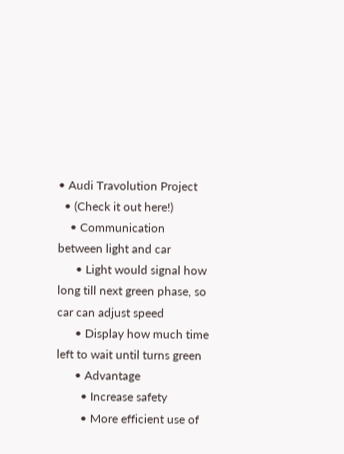• Audi Travolution Project
  • (Check it out here!)
    • Communication between light and car
      • Light would signal how long till next green phase, so car can adjust speed
      • Display how much time left to wait until turns green
      • Advantage
        • Increase safety
        • More efficient use of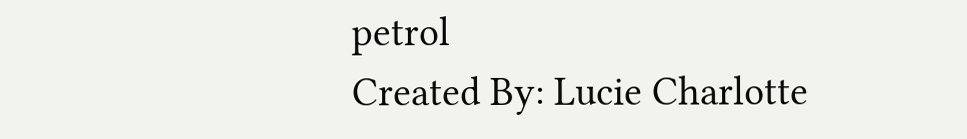petrol
Created By: Lucie Charlotte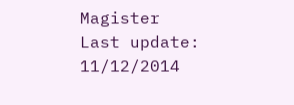Magister
Last update: 11/12/2014